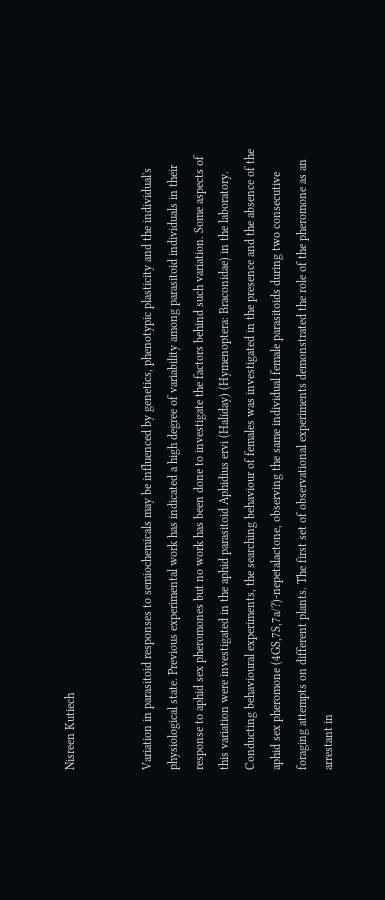Nisreen Kutiech


Variation in parasitoid responses to semiochemicals may be influenced by genetics, phenotypic plasticity and the individual's physiological state. Previous experimental work has indicated a high degree of variability among parasitoid individuals in their response to aphid sex pheromones but no work has been done to investigate the factors behind such variation. Some aspects of this variation were investigated in the aphid parasitoid Aphidius ervi (Haliday) (Hymenoptera: Braconidae) in the laboratory. Conducting behavioural experiments, the searching behaviour of females was investigated in the presence and the absence of the aphid sex pheromone (4GS,7S,7a/?)-nepetalactone, observing the same individual female parasitoids during two consecutive foraging attempts on different plants. The first set of observational experiments demonstrated the role of the pheromone as an arrestant in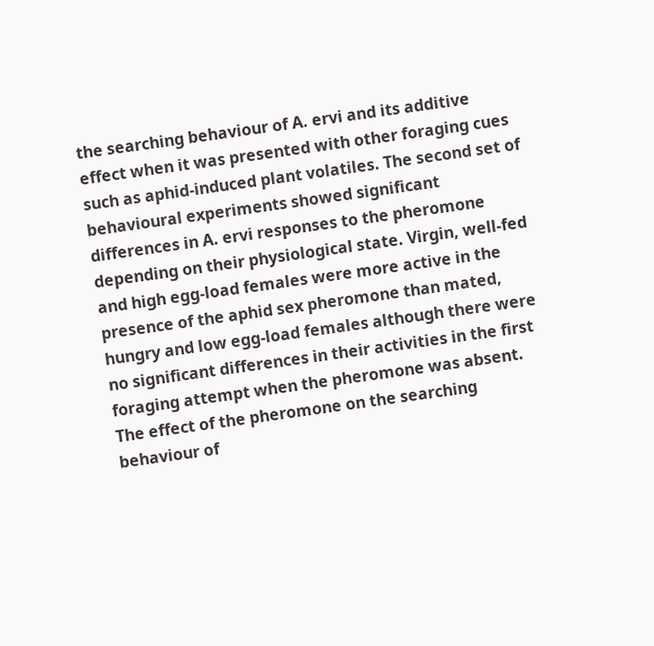the searching behaviour of A. ervi and its additive effect when it was presented with other foraging cues such as aphid-induced plant volatiles. The second set of behavioural experiments showed significant differences in A. ervi responses to the pheromone depending on their physiological state. Virgin, well-fed and high egg-load females were more active in the presence of the aphid sex pheromone than mated, hungry and low egg-load females although there were no significant differences in their activities in the first foraging attempt when the pheromone was absent. The effect of the pheromone on the searching behaviour of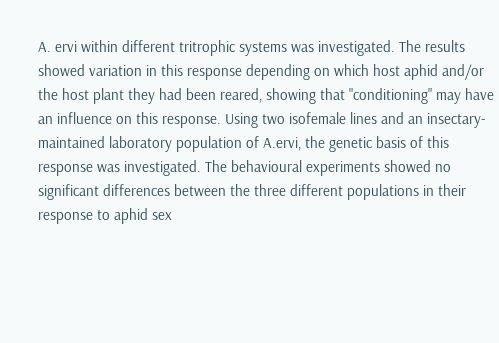A. ervi within different tritrophic systems was investigated. The results showed variation in this response depending on which host aphid and/or the host plant they had been reared, showing that "conditioning" may have an influence on this response. Using two isofemale lines and an insectary-maintained laboratory population of A.ervi, the genetic basis of this response was investigated. The behavioural experiments showed no significant differences between the three different populations in their response to aphid sex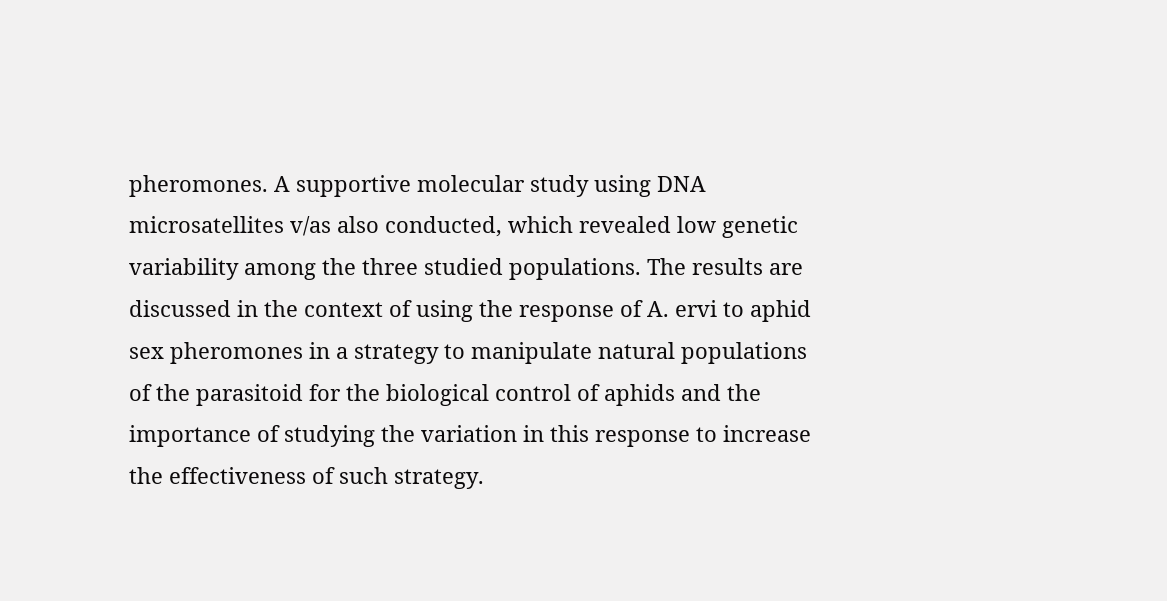pheromones. A supportive molecular study using DNA microsatellites v/as also conducted, which revealed low genetic variability among the three studied populations. The results are discussed in the context of using the response of A. ervi to aphid sex pheromones in a strategy to manipulate natural populations of the parasitoid for the biological control of aphids and the importance of studying the variation in this response to increase the effectiveness of such strategy.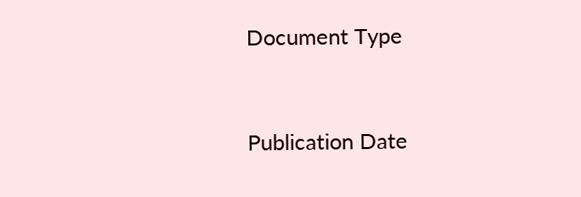Document Type


Publication Date